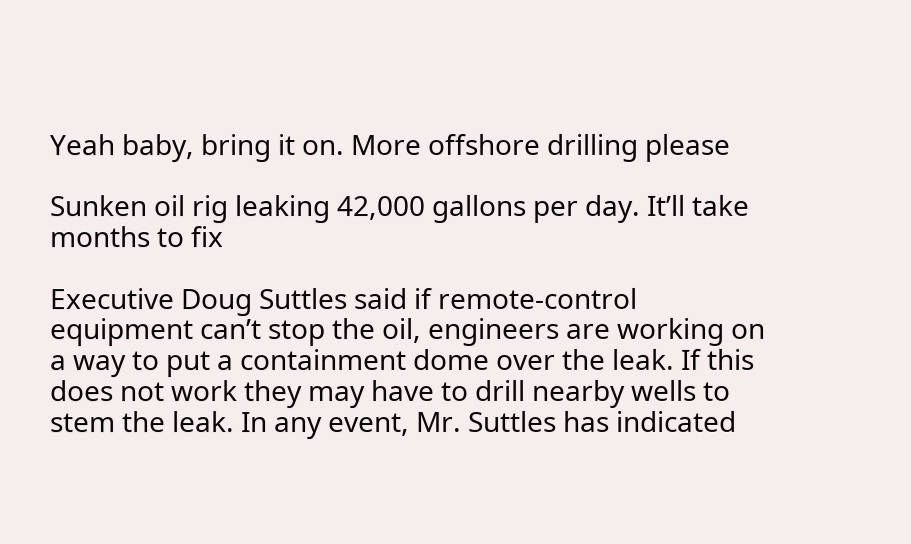Yeah baby, bring it on. More offshore drilling please

Sunken oil rig leaking 42,000 gallons per day. It’ll take months to fix

Executive Doug Suttles said if remote-control equipment can’t stop the oil, engineers are working on a way to put a containment dome over the leak. If this does not work they may have to drill nearby wells to stem the leak. In any event, Mr. Suttles has indicated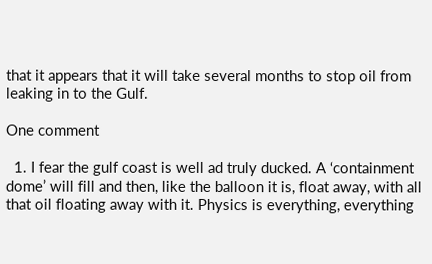that it appears that it will take several months to stop oil from leaking in to the Gulf.

One comment

  1. I fear the gulf coast is well ad truly ducked. A ‘containment dome’ will fill and then, like the balloon it is, float away, with all that oil floating away with it. Physics is everything, everything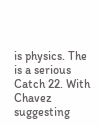is physics. The is a serious Catch 22. With Chavez suggesting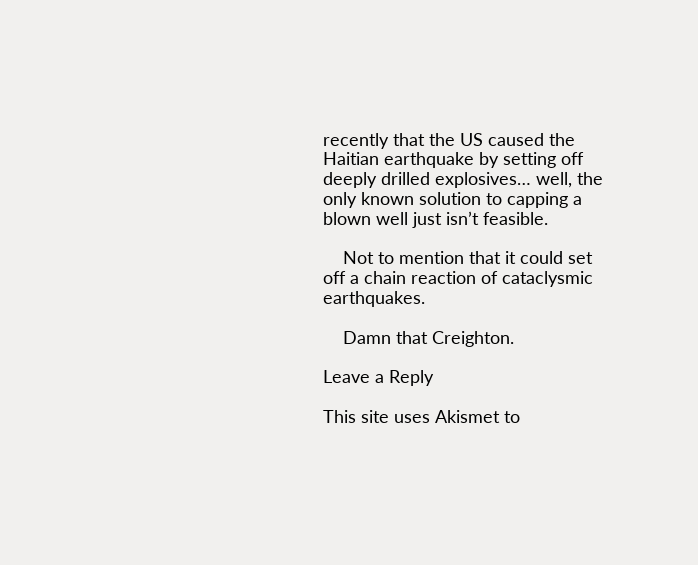recently that the US caused the Haitian earthquake by setting off deeply drilled explosives… well, the only known solution to capping a blown well just isn’t feasible.

    Not to mention that it could set off a chain reaction of cataclysmic earthquakes.

    Damn that Creighton.

Leave a Reply

This site uses Akismet to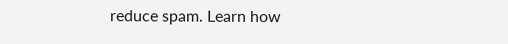reduce spam. Learn how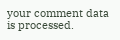your comment data is processed.